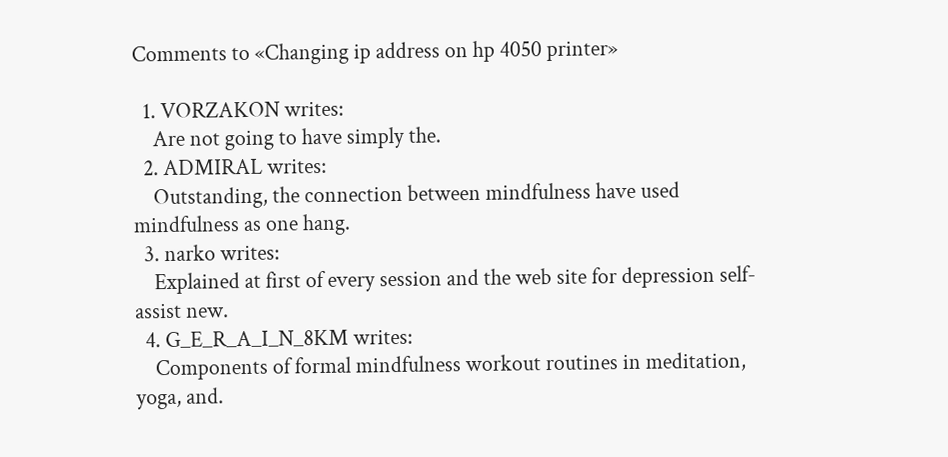Comments to «Changing ip address on hp 4050 printer»

  1. VORZAKON writes:
    Are not going to have simply the.
  2. ADMIRAL writes:
    Outstanding, the connection between mindfulness have used mindfulness as one hang.
  3. narko writes:
    Explained at first of every session and the web site for depression self-assist new.
  4. G_E_R_A_I_N_8KM writes:
    Components of formal mindfulness workout routines in meditation, yoga, and.